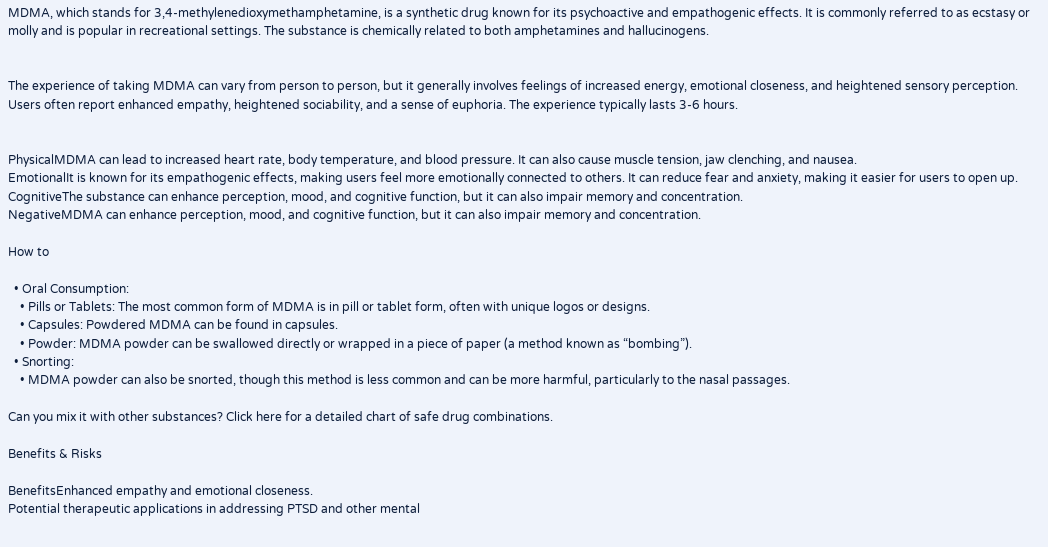MDMA, which stands for 3,4-methylenedioxymethamphetamine, is a synthetic drug known for its psychoactive and empathogenic effects. It is commonly referred to as ecstasy or molly and is popular in recreational settings. The substance is chemically related to both amphetamines and hallucinogens.


The experience of taking MDMA can vary from person to person, but it generally involves feelings of increased energy, emotional closeness, and heightened sensory perception. Users often report enhanced empathy, heightened sociability, and a sense of euphoria. The experience typically lasts 3-6 hours.


PhysicalMDMA can lead to increased heart rate, body temperature, and blood pressure. It can also cause muscle tension, jaw clenching, and nausea.
EmotionalIt is known for its empathogenic effects, making users feel more emotionally connected to others. It can reduce fear and anxiety, making it easier for users to open up.
CognitiveThe substance can enhance perception, mood, and cognitive function, but it can also impair memory and concentration.
NegativeMDMA can enhance perception, mood, and cognitive function, but it can also impair memory and concentration.

How to

  • Oral Consumption:
    • Pills or Tablets: The most common form of MDMA is in pill or tablet form, often with unique logos or designs.
    • Capsules: Powdered MDMA can be found in capsules.
    • Powder: MDMA powder can be swallowed directly or wrapped in a piece of paper (a method known as “bombing”).
  • Snorting:
    • MDMA powder can also be snorted, though this method is less common and can be more harmful, particularly to the nasal passages.

Can you mix it with other substances? Click here for a detailed chart of safe drug combinations.

Benefits & Risks

BenefitsEnhanced empathy and emotional closeness.
Potential therapeutic applications in addressing PTSD and other mental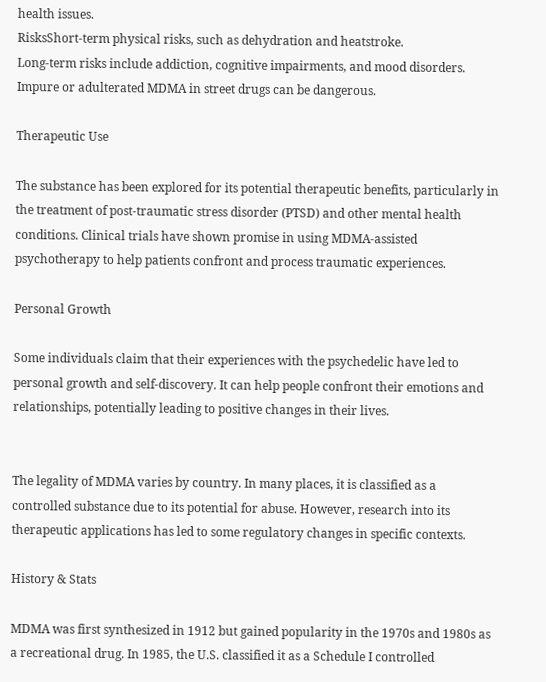health issues.
RisksShort-term physical risks, such as dehydration and heatstroke.
Long-term risks include addiction, cognitive impairments, and mood disorders.
Impure or adulterated MDMA in street drugs can be dangerous.

Therapeutic Use

The substance has been explored for its potential therapeutic benefits, particularly in the treatment of post-traumatic stress disorder (PTSD) and other mental health conditions. Clinical trials have shown promise in using MDMA-assisted psychotherapy to help patients confront and process traumatic experiences.

Personal Growth

Some individuals claim that their experiences with the psychedelic have led to personal growth and self-discovery. It can help people confront their emotions and relationships, potentially leading to positive changes in their lives.


The legality of MDMA varies by country. In many places, it is classified as a controlled substance due to its potential for abuse. However, research into its therapeutic applications has led to some regulatory changes in specific contexts.

History & Stats

MDMA was first synthesized in 1912 but gained popularity in the 1970s and 1980s as a recreational drug. In 1985, the U.S. classified it as a Schedule I controlled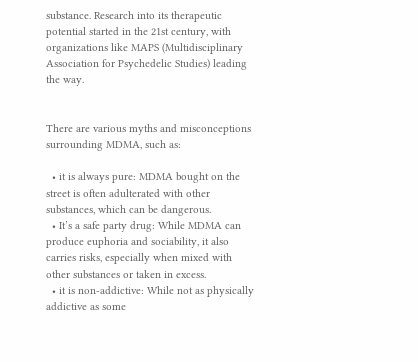substance. Research into its therapeutic potential started in the 21st century, with organizations like MAPS (Multidisciplinary Association for Psychedelic Studies) leading the way.


There are various myths and misconceptions surrounding MDMA, such as:

  • it is always pure: MDMA bought on the street is often adulterated with other substances, which can be dangerous.
  • It’s a safe party drug: While MDMA can produce euphoria and sociability, it also carries risks, especially when mixed with other substances or taken in excess.
  • it is non-addictive: While not as physically addictive as some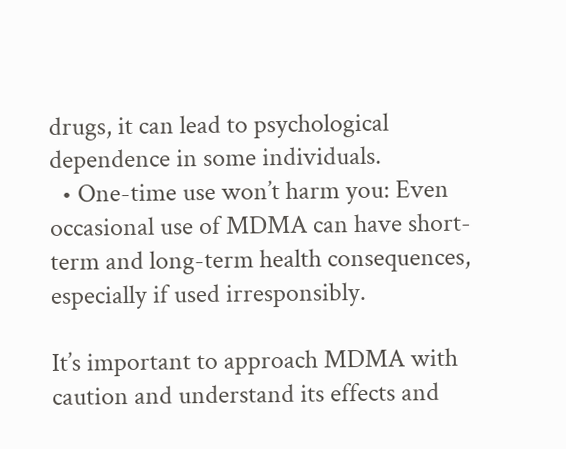drugs, it can lead to psychological dependence in some individuals.
  • One-time use won’t harm you: Even occasional use of MDMA can have short-term and long-term health consequences, especially if used irresponsibly.

It’s important to approach MDMA with caution and understand its effects and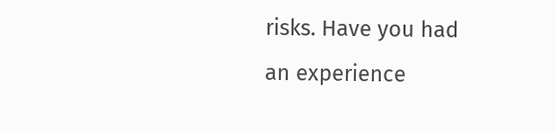risks. Have you had an experience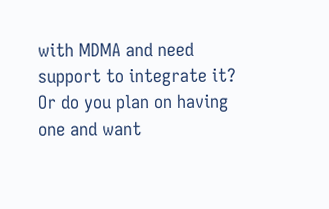with MDMA and need support to integrate it? Or do you plan on having one and want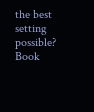the best setting possible? Book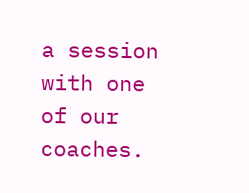a session with one of our coaches.